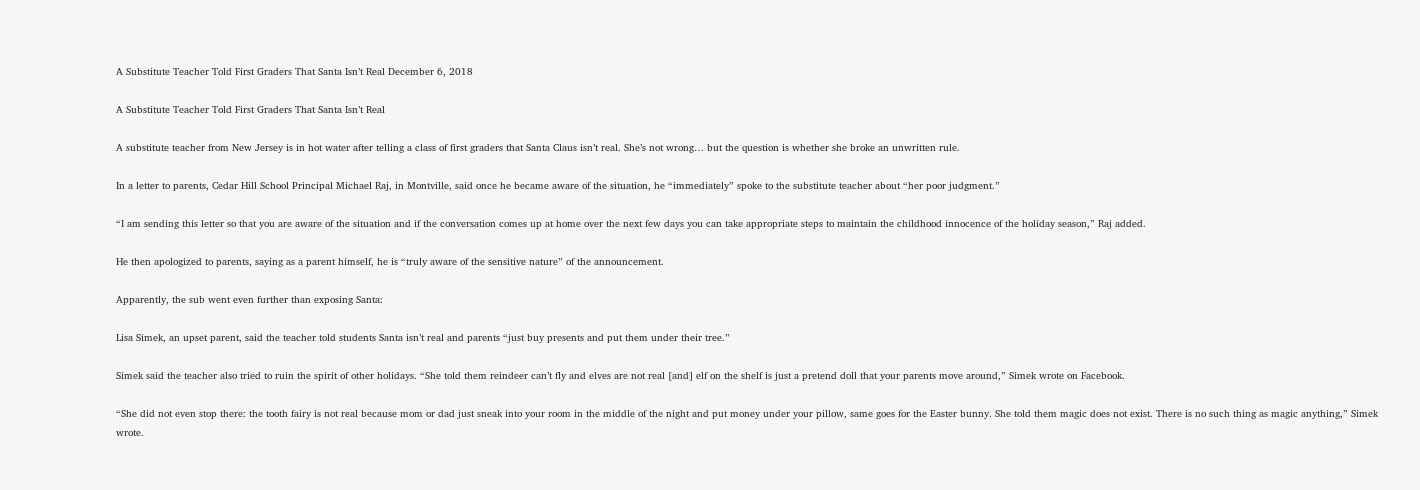A Substitute Teacher Told First Graders That Santa Isn’t Real December 6, 2018

A Substitute Teacher Told First Graders That Santa Isn’t Real

A substitute teacher from New Jersey is in hot water after telling a class of first graders that Santa Claus isn’t real. She’s not wrong… but the question is whether she broke an unwritten rule.

In a letter to parents, Cedar Hill School Principal Michael Raj, in Montville, said once he became aware of the situation, he “immediately” spoke to the substitute teacher about “her poor judgment.”

“I am sending this letter so that you are aware of the situation and if the conversation comes up at home over the next few days you can take appropriate steps to maintain the childhood innocence of the holiday season,” Raj added.

He then apologized to parents, saying as a parent himself, he is “truly aware of the sensitive nature” of the announcement.

Apparently, the sub went even further than exposing Santa:

Lisa Simek, an upset parent, said the teacher told students Santa isn’t real and parents “just buy presents and put them under their tree.”

Simek said the teacher also tried to ruin the spirit of other holidays. “She told them reindeer can’t fly and elves are not real [and] elf on the shelf is just a pretend doll that your parents move around,” Simek wrote on Facebook.

“She did not even stop there: the tooth fairy is not real because mom or dad just sneak into your room in the middle of the night and put money under your pillow, same goes for the Easter bunny. She told them magic does not exist. There is no such thing as magic anything,” Simek wrote.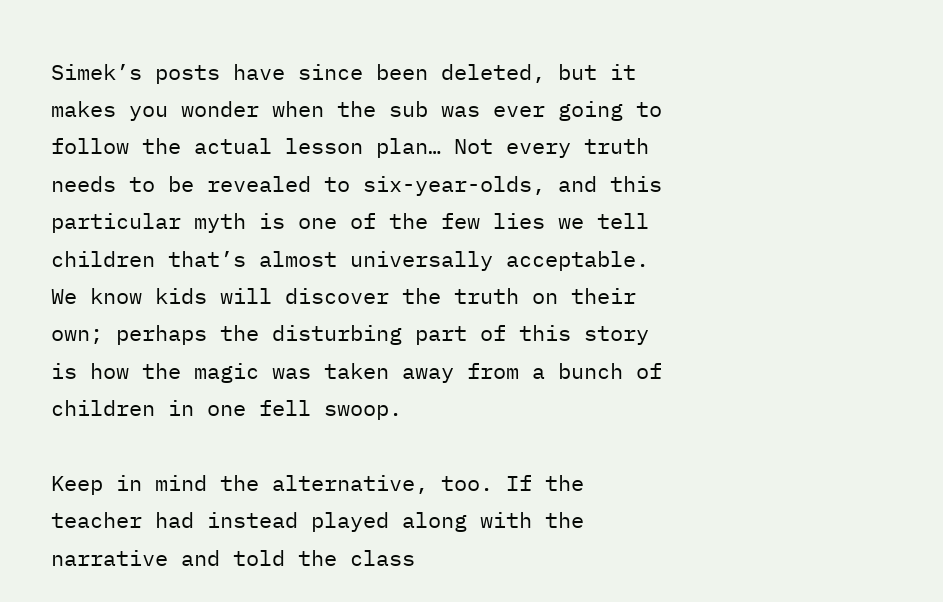Simek’s posts have since been deleted, but it makes you wonder when the sub was ever going to follow the actual lesson plan… Not every truth needs to be revealed to six-year-olds, and this particular myth is one of the few lies we tell children that’s almost universally acceptable. We know kids will discover the truth on their own; perhaps the disturbing part of this story is how the magic was taken away from a bunch of children in one fell swoop.

Keep in mind the alternative, too. If the teacher had instead played along with the narrative and told the class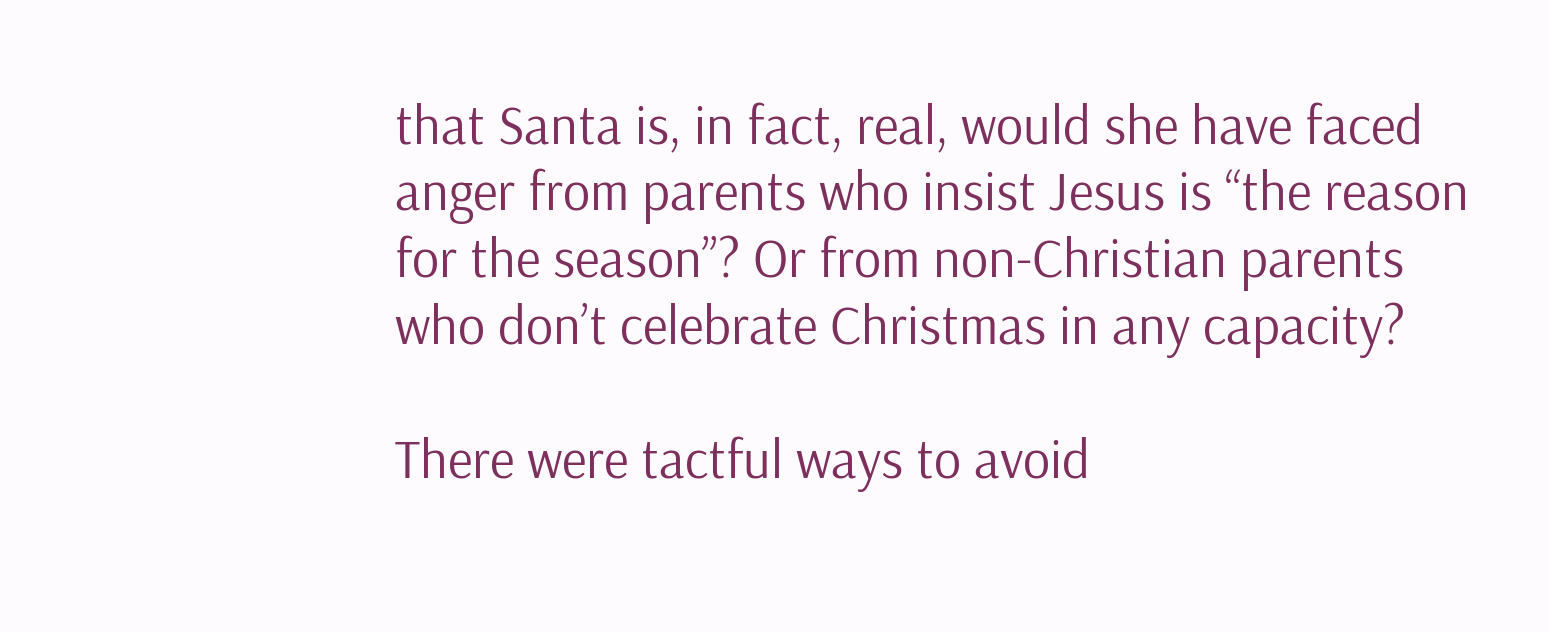that Santa is, in fact, real, would she have faced anger from parents who insist Jesus is “the reason for the season”? Or from non-Christian parents who don’t celebrate Christmas in any capacity?

There were tactful ways to avoid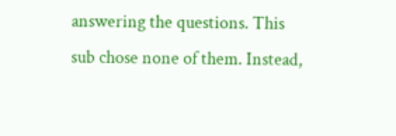answering the questions. This sub chose none of them. Instead,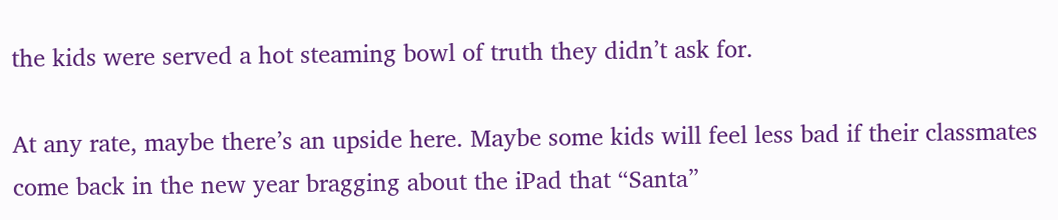the kids were served a hot steaming bowl of truth they didn’t ask for.

At any rate, maybe there’s an upside here. Maybe some kids will feel less bad if their classmates come back in the new year bragging about the iPad that “Santa”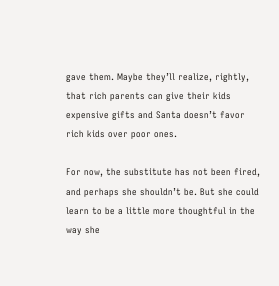gave them. Maybe they’ll realize, rightly, that rich parents can give their kids expensive gifts and Santa doesn’t favor rich kids over poor ones.

For now, the substitute has not been fired, and perhaps she shouldn’t be. But she could learn to be a little more thoughtful in the way she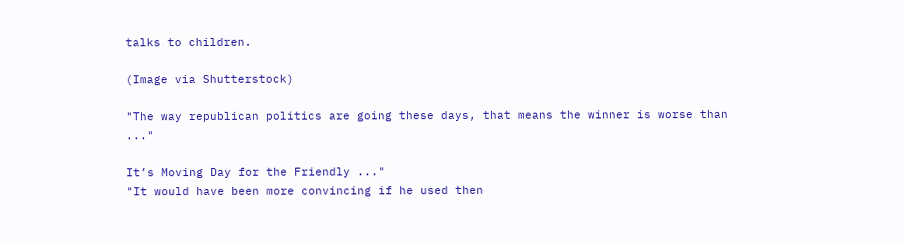talks to children.

(Image via Shutterstock)

"The way republican politics are going these days, that means the winner is worse than ..."

It’s Moving Day for the Friendly ..."
"It would have been more convincing if he used then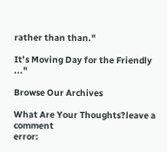rather than than."

It’s Moving Day for the Friendly ..."

Browse Our Archives

What Are Your Thoughts?leave a comment
error: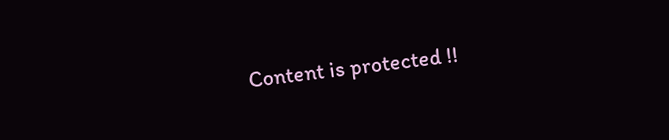Content is protected !!